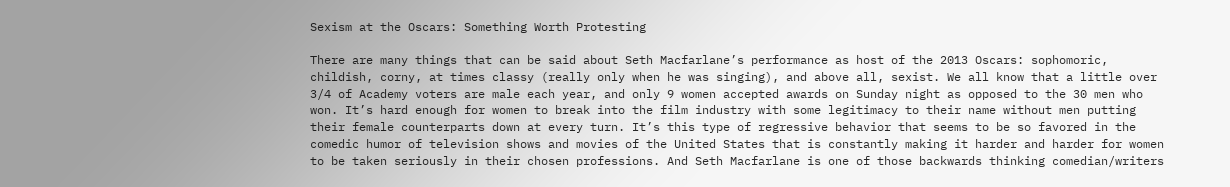Sexism at the Oscars: Something Worth Protesting

There are many things that can be said about Seth Macfarlane’s performance as host of the 2013 Oscars: sophomoric, childish, corny, at times classy (really only when he was singing), and above all, sexist. We all know that a little over 3/4 of Academy voters are male each year, and only 9 women accepted awards on Sunday night as opposed to the 30 men who won. It’s hard enough for women to break into the film industry with some legitimacy to their name without men putting their female counterparts down at every turn. It’s this type of regressive behavior that seems to be so favored in the comedic humor of television shows and movies of the United States that is constantly making it harder and harder for women to be taken seriously in their chosen professions. And Seth Macfarlane is one of those backwards thinking comedian/writers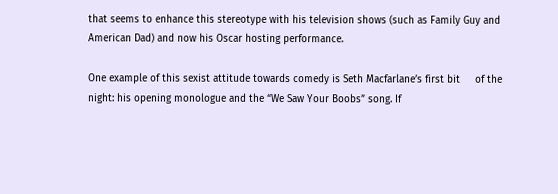that seems to enhance this stereotype with his television shows (such as Family Guy and American Dad) and now his Oscar hosting performance.

One example of this sexist attitude towards comedy is Seth Macfarlane’s first bit     of the night: his opening monologue and the “We Saw Your Boobs” song. If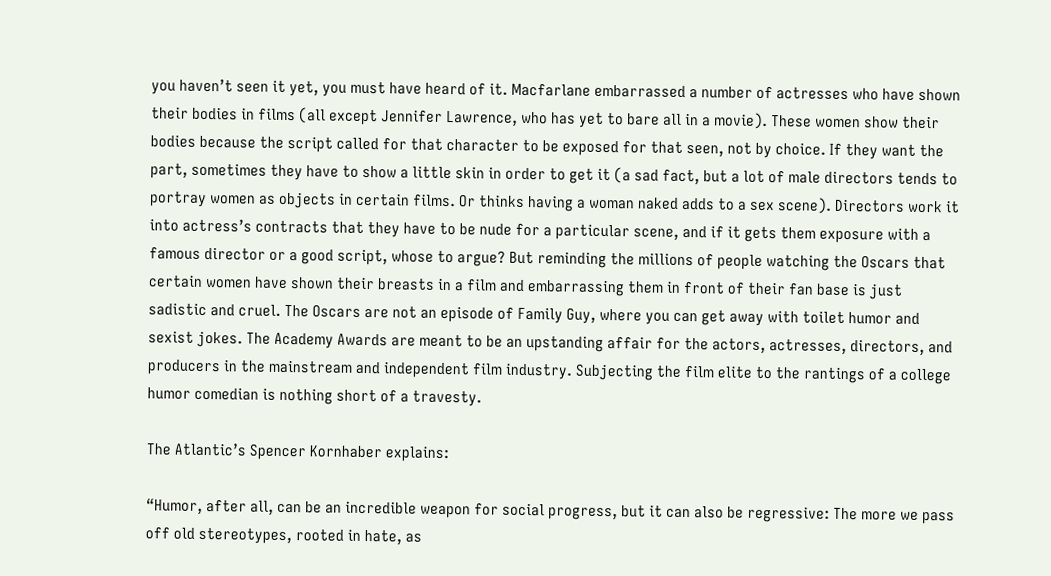you haven’t seen it yet, you must have heard of it. Macfarlane embarrassed a number of actresses who have shown their bodies in films (all except Jennifer Lawrence, who has yet to bare all in a movie). These women show their bodies because the script called for that character to be exposed for that seen, not by choice. If they want the part, sometimes they have to show a little skin in order to get it (a sad fact, but a lot of male directors tends to portray women as objects in certain films. Or thinks having a woman naked adds to a sex scene). Directors work it into actress’s contracts that they have to be nude for a particular scene, and if it gets them exposure with a famous director or a good script, whose to argue? But reminding the millions of people watching the Oscars that certain women have shown their breasts in a film and embarrassing them in front of their fan base is just sadistic and cruel. The Oscars are not an episode of Family Guy, where you can get away with toilet humor and sexist jokes. The Academy Awards are meant to be an upstanding affair for the actors, actresses, directors, and producers in the mainstream and independent film industry. Subjecting the film elite to the rantings of a college humor comedian is nothing short of a travesty.

The Atlantic’s Spencer Kornhaber explains:

“Humor, after all, can be an incredible weapon for social progress, but it can also be regressive: The more we pass off old stereotypes, rooted in hate, as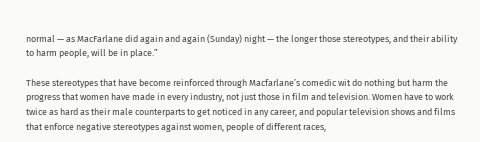normal — as MacFarlane did again and again (Sunday) night — the longer those stereotypes, and their ability to harm people, will be in place.”

These stereotypes that have become reinforced through Macfarlane’s comedic wit do nothing but harm the progress that women have made in every industry, not just those in film and television. Women have to work twice as hard as their male counterparts to get noticed in any career, and popular television shows and films that enforce negative stereotypes against women, people of different races,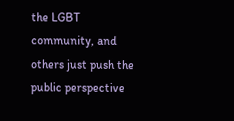the LGBT community, and others just push the public perspective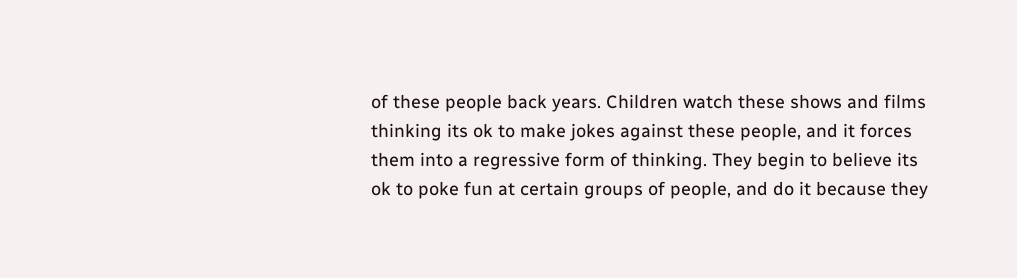of these people back years. Children watch these shows and films thinking its ok to make jokes against these people, and it forces them into a regressive form of thinking. They begin to believe its ok to poke fun at certain groups of people, and do it because they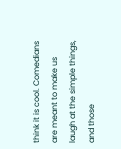think it is cool. Comedians are meant to make us laugh at the simple things, and those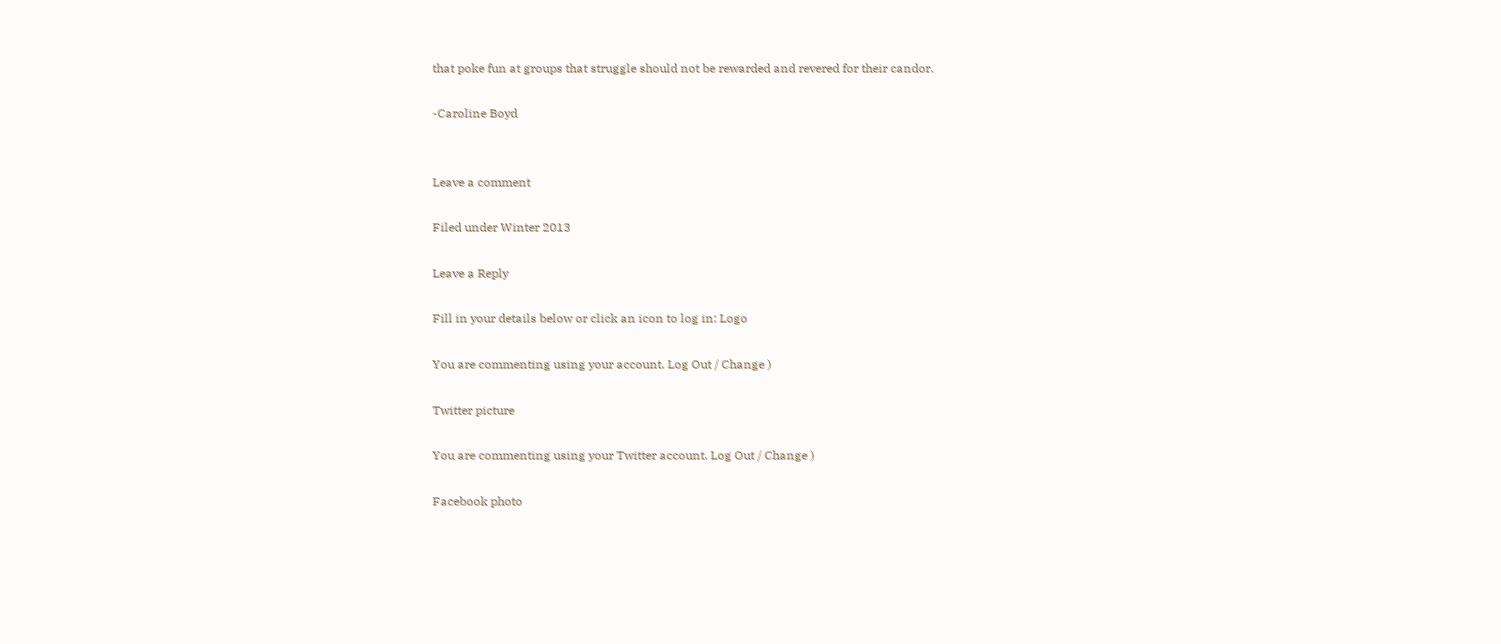that poke fun at groups that struggle should not be rewarded and revered for their candor.

-Caroline Boyd


Leave a comment

Filed under Winter 2013

Leave a Reply

Fill in your details below or click an icon to log in: Logo

You are commenting using your account. Log Out / Change )

Twitter picture

You are commenting using your Twitter account. Log Out / Change )

Facebook photo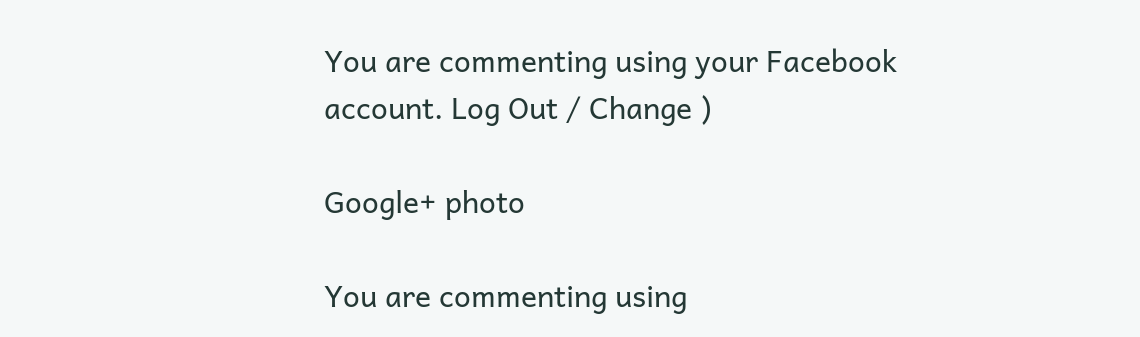You are commenting using your Facebook account. Log Out / Change )

Google+ photo

You are commenting using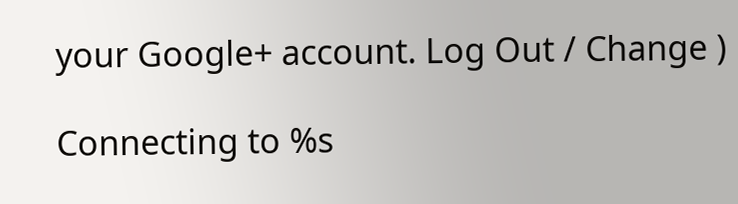your Google+ account. Log Out / Change )

Connecting to %s